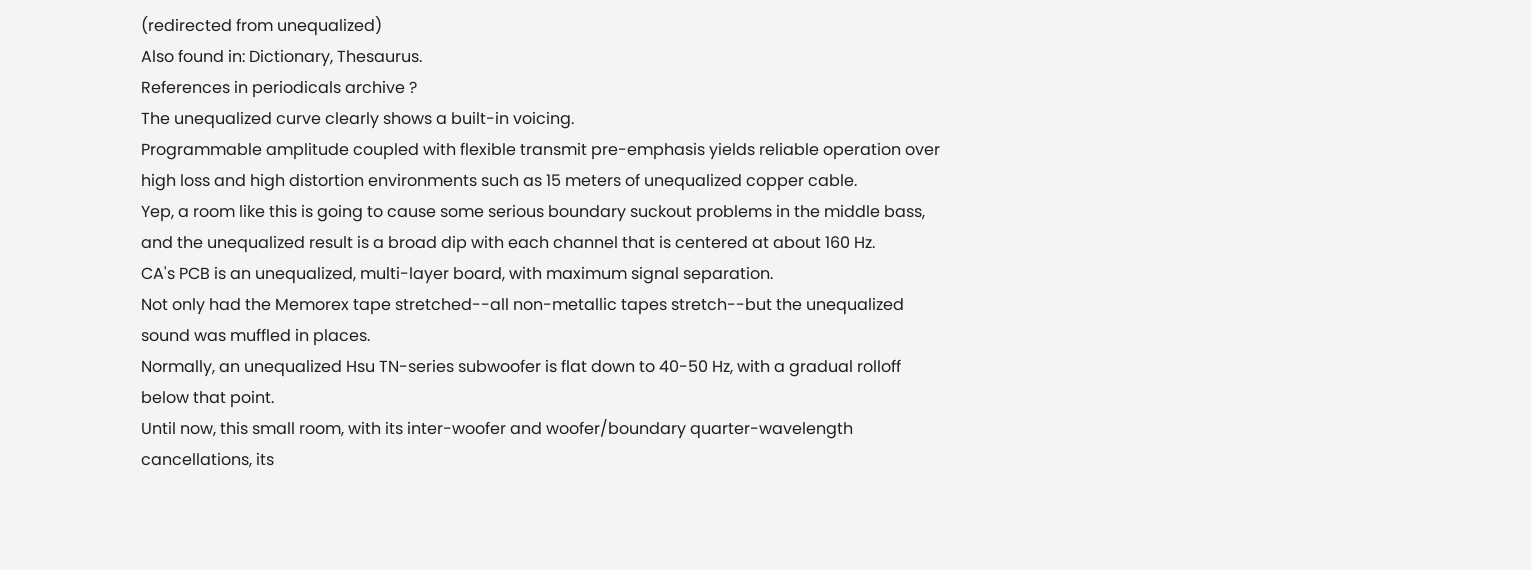(redirected from unequalized)
Also found in: Dictionary, Thesaurus.
References in periodicals archive ?
The unequalized curve clearly shows a built-in voicing.
Programmable amplitude coupled with flexible transmit pre-emphasis yields reliable operation over high loss and high distortion environments such as 15 meters of unequalized copper cable.
Yep, a room like this is going to cause some serious boundary suckout problems in the middle bass, and the unequalized result is a broad dip with each channel that is centered at about 160 Hz.
CA's PCB is an unequalized, multi-layer board, with maximum signal separation.
Not only had the Memorex tape stretched--all non-metallic tapes stretch--but the unequalized sound was muffled in places.
Normally, an unequalized Hsu TN-series subwoofer is flat down to 40-50 Hz, with a gradual rolloff below that point.
Until now, this small room, with its inter-woofer and woofer/boundary quarter-wavelength cancellations, its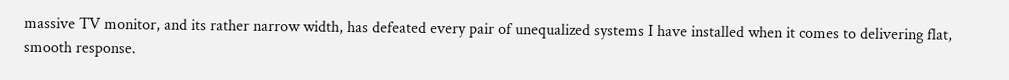massive TV monitor, and its rather narrow width, has defeated every pair of unequalized systems I have installed when it comes to delivering flat, smooth response.